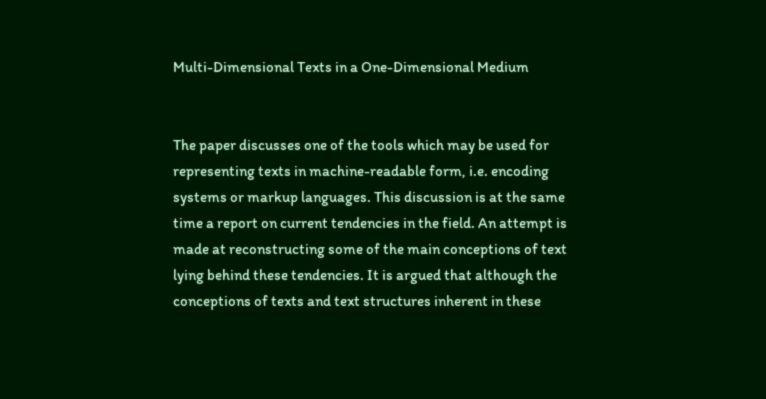Multi-Dimensional Texts in a One-Dimensional Medium


The paper discusses one of the tools which may be used for representing texts in machine-readable form, i.e. encoding systems or markup languages. This discussion is at the same time a report on current tendencies in the field. An attempt is made at reconstructing some of the main conceptions of text lying behind these tendencies. It is argued that although the conceptions of texts and text structures inherent in these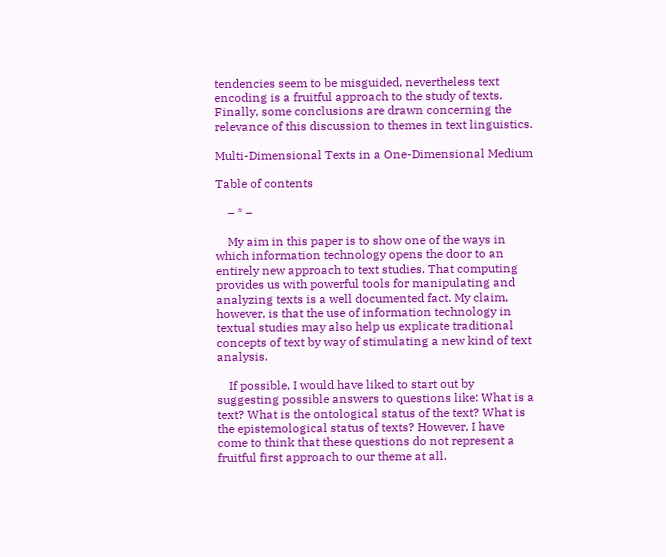tendencies seem to be misguided, nevertheless text encoding is a fruitful approach to the study of texts. Finally, some conclusions are drawn concerning the relevance of this discussion to themes in text linguistics.

Multi-Dimensional Texts in a One-Dimensional Medium

Table of contents

    – * –

    My aim in this paper is to show one of the ways in which information technology opens the door to an entirely new approach to text studies. That computing provides us with powerful tools for manipulating and analyzing texts is a well documented fact. My claim, however, is that the use of information technology in textual studies may also help us explicate traditional concepts of text by way of stimulating a new kind of text analysis.

    If possible, I would have liked to start out by suggesting possible answers to questions like: What is a text? What is the ontological status of the text? What is the epistemological status of texts? However, I have come to think that these questions do not represent a fruitful first approach to our theme at all.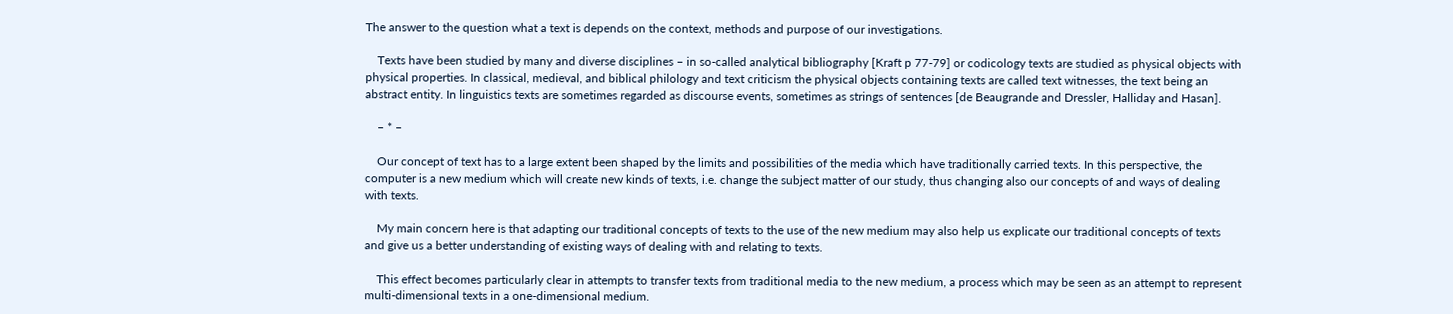The answer to the question what a text is depends on the context, methods and purpose of our investigations.

    Texts have been studied by many and diverse disciplines – in so-called analytical bibliography [Kraft p 77-79] or codicology texts are studied as physical objects with physical properties. In classical, medieval, and biblical philology and text criticism the physical objects containing texts are called text witnesses, the text being an abstract entity. In linguistics texts are sometimes regarded as discourse events, sometimes as strings of sentences [de Beaugrande and Dressler, Halliday and Hasan].

    – * –

    Our concept of text has to a large extent been shaped by the limits and possibilities of the media which have traditionally carried texts. In this perspective, the computer is a new medium which will create new kinds of texts, i.e. change the subject matter of our study, thus changing also our concepts of and ways of dealing with texts.

    My main concern here is that adapting our traditional concepts of texts to the use of the new medium may also help us explicate our traditional concepts of texts and give us a better understanding of existing ways of dealing with and relating to texts.

    This effect becomes particularly clear in attempts to transfer texts from traditional media to the new medium, a process which may be seen as an attempt to represent multi-dimensional texts in a one-dimensional medium.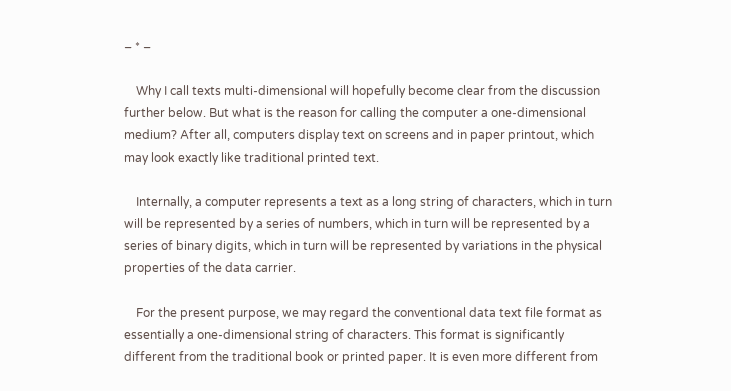– * –

    Why I call texts multi-dimensional will hopefully become clear from the discussion further below. But what is the reason for calling the computer a one-dimensional medium? After all, computers display text on screens and in paper printout, which may look exactly like traditional printed text.

    Internally, a computer represents a text as a long string of characters, which in turn will be represented by a series of numbers, which in turn will be represented by a series of binary digits, which in turn will be represented by variations in the physical properties of the data carrier.

    For the present purpose, we may regard the conventional data text file format as essentially a one-dimensional string of characters. This format is significantly different from the traditional book or printed paper. It is even more different from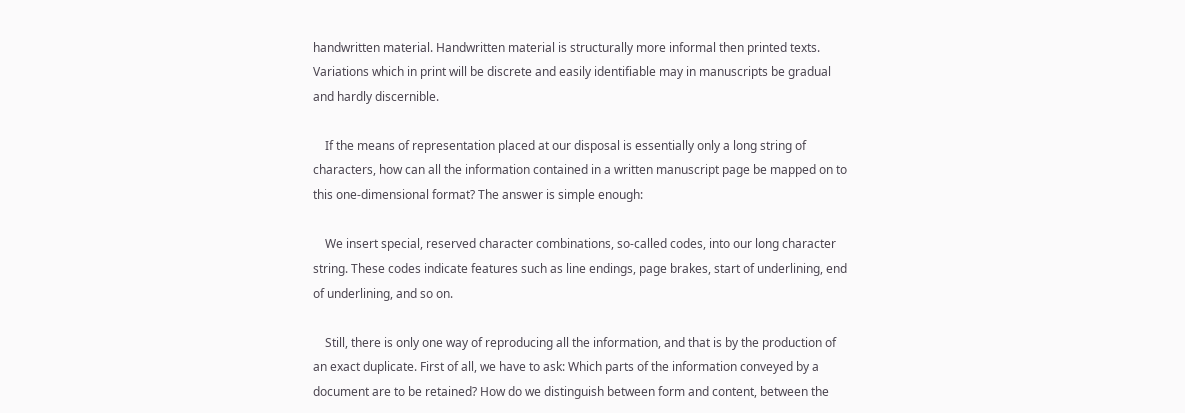handwritten material. Handwritten material is structurally more informal then printed texts. Variations which in print will be discrete and easily identifiable may in manuscripts be gradual and hardly discernible.

    If the means of representation placed at our disposal is essentially only a long string of characters, how can all the information contained in a written manuscript page be mapped on to this one-dimensional format? The answer is simple enough:

    We insert special, reserved character combinations, so-called codes, into our long character string. These codes indicate features such as line endings, page brakes, start of underlining, end of underlining, and so on.

    Still, there is only one way of reproducing all the information, and that is by the production of an exact duplicate. First of all, we have to ask: Which parts of the information conveyed by a document are to be retained? How do we distinguish between form and content, between the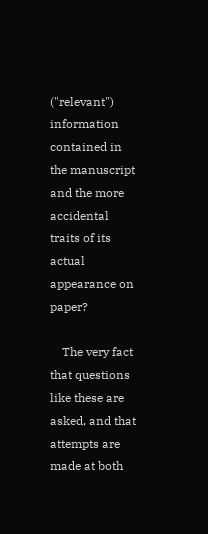("relevant") information contained in the manuscript and the more accidental traits of its actual appearance on paper?

    The very fact that questions like these are asked, and that attempts are made at both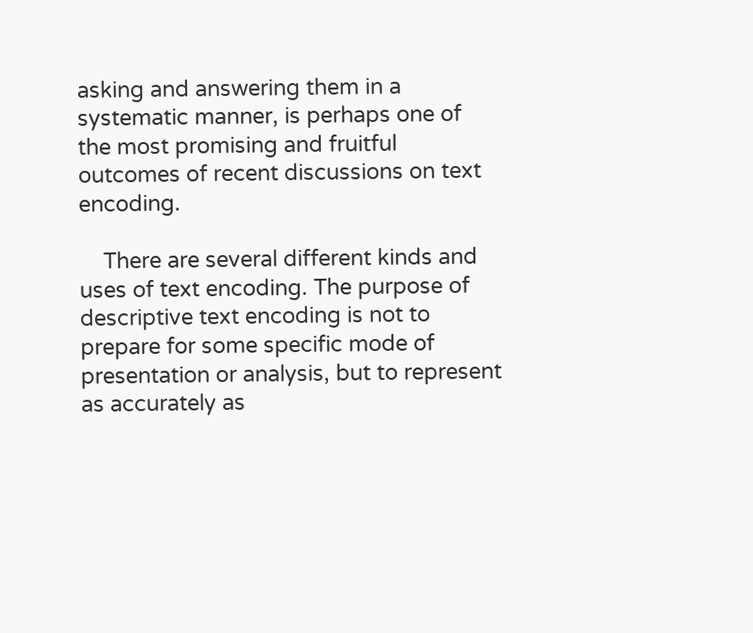asking and answering them in a systematic manner, is perhaps one of the most promising and fruitful outcomes of recent discussions on text encoding.

    There are several different kinds and uses of text encoding. The purpose of descriptive text encoding is not to prepare for some specific mode of presentation or analysis, but to represent as accurately as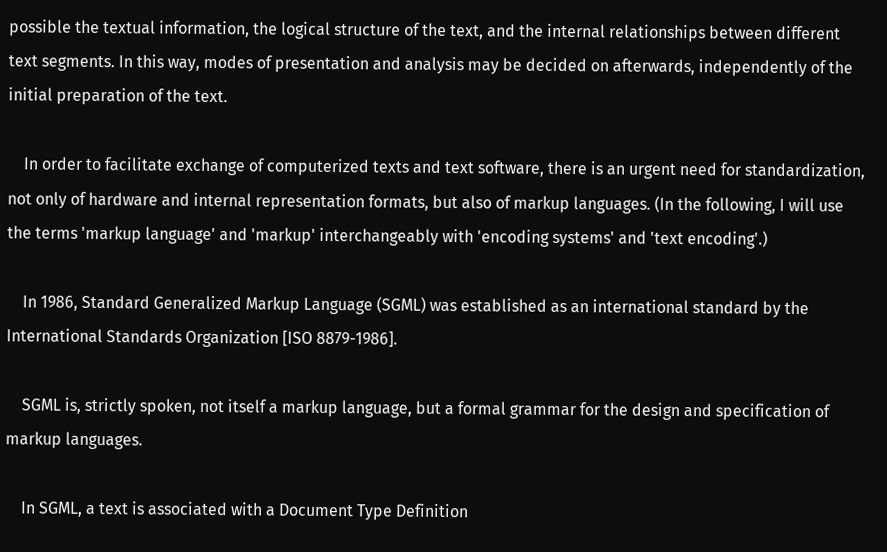possible the textual information, the logical structure of the text, and the internal relationships between different text segments. In this way, modes of presentation and analysis may be decided on afterwards, independently of the initial preparation of the text.

    In order to facilitate exchange of computerized texts and text software, there is an urgent need for standardization, not only of hardware and internal representation formats, but also of markup languages. (In the following, I will use the terms 'markup language' and 'markup' interchangeably with 'encoding systems' and 'text encoding'.)

    In 1986, Standard Generalized Markup Language (SGML) was established as an international standard by the International Standards Organization [ISO 8879-1986].

    SGML is, strictly spoken, not itself a markup language, but a formal grammar for the design and specification of markup languages.

    In SGML, a text is associated with a Document Type Definition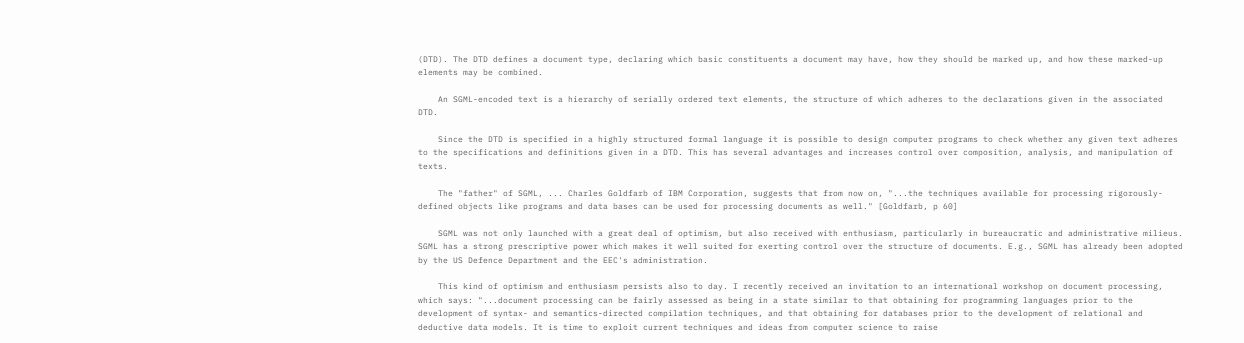(DTD). The DTD defines a document type, declaring which basic constituents a document may have, how they should be marked up, and how these marked-up elements may be combined.

    An SGML-encoded text is a hierarchy of serially ordered text elements, the structure of which adheres to the declarations given in the associated DTD.

    Since the DTD is specified in a highly structured formal language it is possible to design computer programs to check whether any given text adheres to the specifications and definitions given in a DTD. This has several advantages and increases control over composition, analysis, and manipulation of texts.

    The "father" of SGML, ... Charles Goldfarb of IBM Corporation, suggests that from now on, "...the techniques available for processing rigorously-defined objects like programs and data bases can be used for processing documents as well." [Goldfarb, p 60]

    SGML was not only launched with a great deal of optimism, but also received with enthusiasm, particularly in bureaucratic and administrative milieus. SGML has a strong prescriptive power which makes it well suited for exerting control over the structure of documents. E.g., SGML has already been adopted by the US Defence Department and the EEC's administration.

    This kind of optimism and enthusiasm persists also to day. I recently received an invitation to an international workshop on document processing, which says: "...document processing can be fairly assessed as being in a state similar to that obtaining for programming languages prior to the development of syntax- and semantics-directed compilation techniques, and that obtaining for databases prior to the development of relational and deductive data models. It is time to exploit current techniques and ideas from computer science to raise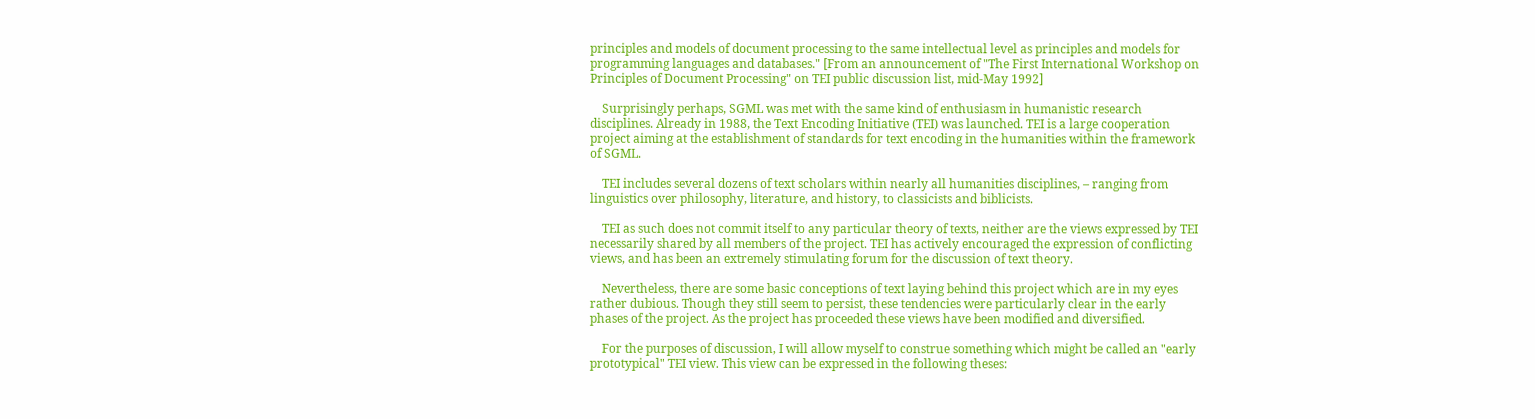principles and models of document processing to the same intellectual level as principles and models for programming languages and databases." [From an announcement of "The First International Workshop on Principles of Document Processing" on TEI public discussion list, mid-May 1992]

    Surprisingly perhaps, SGML was met with the same kind of enthusiasm in humanistic research disciplines. Already in 1988, the Text Encoding Initiative (TEI) was launched. TEI is a large cooperation project aiming at the establishment of standards for text encoding in the humanities within the framework of SGML.

    TEI includes several dozens of text scholars within nearly all humanities disciplines, – ranging from linguistics over philosophy, literature, and history, to classicists and biblicists.

    TEI as such does not commit itself to any particular theory of texts, neither are the views expressed by TEI necessarily shared by all members of the project. TEI has actively encouraged the expression of conflicting views, and has been an extremely stimulating forum for the discussion of text theory.

    Nevertheless, there are some basic conceptions of text laying behind this project which are in my eyes rather dubious. Though they still seem to persist, these tendencies were particularly clear in the early phases of the project. As the project has proceeded these views have been modified and diversified.

    For the purposes of discussion, I will allow myself to construe something which might be called an "early prototypical" TEI view. This view can be expressed in the following theses: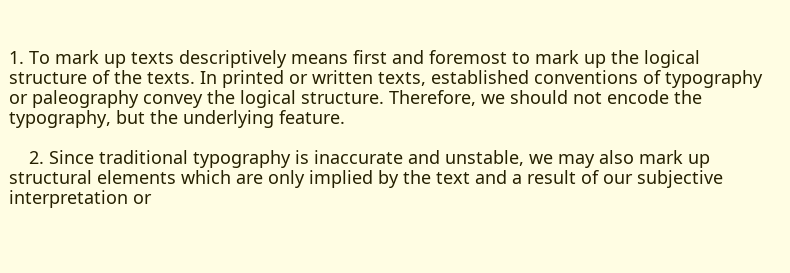1. To mark up texts descriptively means first and foremost to mark up the logical structure of the texts. In printed or written texts, established conventions of typography or paleography convey the logical structure. Therefore, we should not encode the typography, but the underlying feature.

    2. Since traditional typography is inaccurate and unstable, we may also mark up structural elements which are only implied by the text and a result of our subjective interpretation or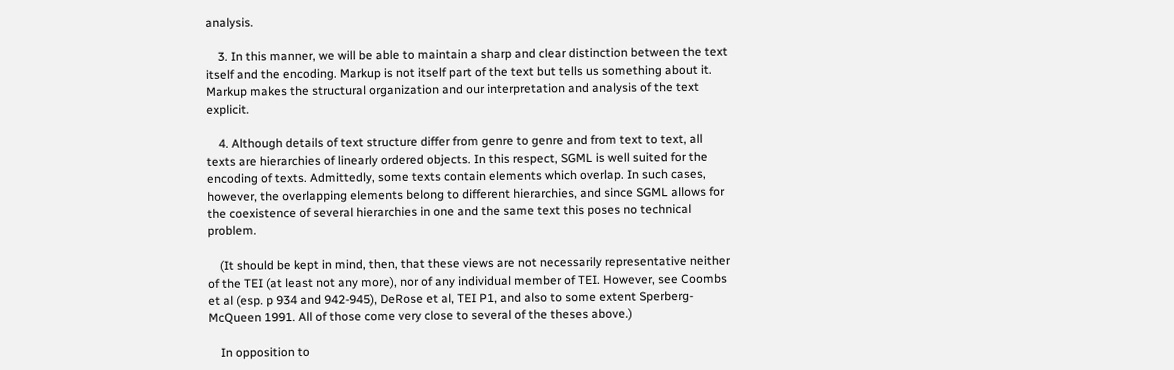analysis.

    3. In this manner, we will be able to maintain a sharp and clear distinction between the text itself and the encoding. Markup is not itself part of the text but tells us something about it. Markup makes the structural organization and our interpretation and analysis of the text explicit.

    4. Although details of text structure differ from genre to genre and from text to text, all texts are hierarchies of linearly ordered objects. In this respect, SGML is well suited for the encoding of texts. Admittedly, some texts contain elements which overlap. In such cases, however, the overlapping elements belong to different hierarchies, and since SGML allows for the coexistence of several hierarchies in one and the same text this poses no technical problem.

    (It should be kept in mind, then, that these views are not necessarily representative neither of the TEI (at least not any more), nor of any individual member of TEI. However, see Coombs et al (esp. p 934 and 942-945), DeRose et al, TEI P1, and also to some extent Sperberg-McQueen 1991. All of those come very close to several of the theses above.)

    In opposition to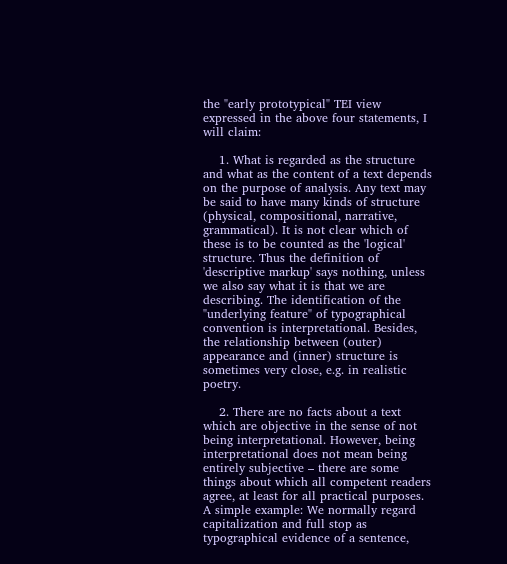the "early prototypical" TEI view expressed in the above four statements, I will claim:

    1. What is regarded as the structure and what as the content of a text depends on the purpose of analysis. Any text may be said to have many kinds of structure (physical, compositional, narrative, grammatical). It is not clear which of these is to be counted as the 'logical' structure. Thus the definition of 'descriptive markup' says nothing, unless we also say what it is that we are describing. The identification of the "underlying feature" of typographical convention is interpretational. Besides, the relationship between (outer) appearance and (inner) structure is sometimes very close, e.g. in realistic poetry.

    2. There are no facts about a text which are objective in the sense of not being interpretational. However, being interpretational does not mean being entirely subjective – there are some things about which all competent readers agree, at least for all practical purposes. A simple example: We normally regard capitalization and full stop as typographical evidence of a sentence,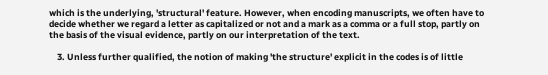which is the underlying, 'structural' feature. However, when encoding manuscripts, we often have to decide whether we regard a letter as capitalized or not and a mark as a comma or a full stop, partly on the basis of the visual evidence, partly on our interpretation of the text.

    3. Unless further qualified, the notion of making 'the structure' explicit in the codes is of little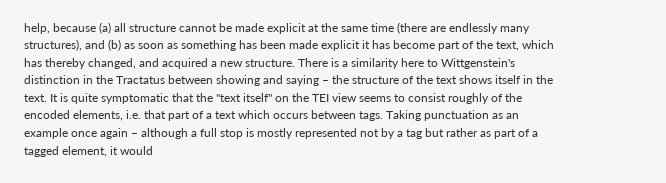help, because (a) all structure cannot be made explicit at the same time (there are endlessly many structures), and (b) as soon as something has been made explicit it has become part of the text, which has thereby changed, and acquired a new structure. There is a similarity here to Wittgenstein's distinction in the Tractatus between showing and saying – the structure of the text shows itself in the text. It is quite symptomatic that the "text itself" on the TEI view seems to consist roughly of the encoded elements, i.e. that part of a text which occurs between tags. Taking punctuation as an example once again – although a full stop is mostly represented not by a tag but rather as part of a tagged element, it would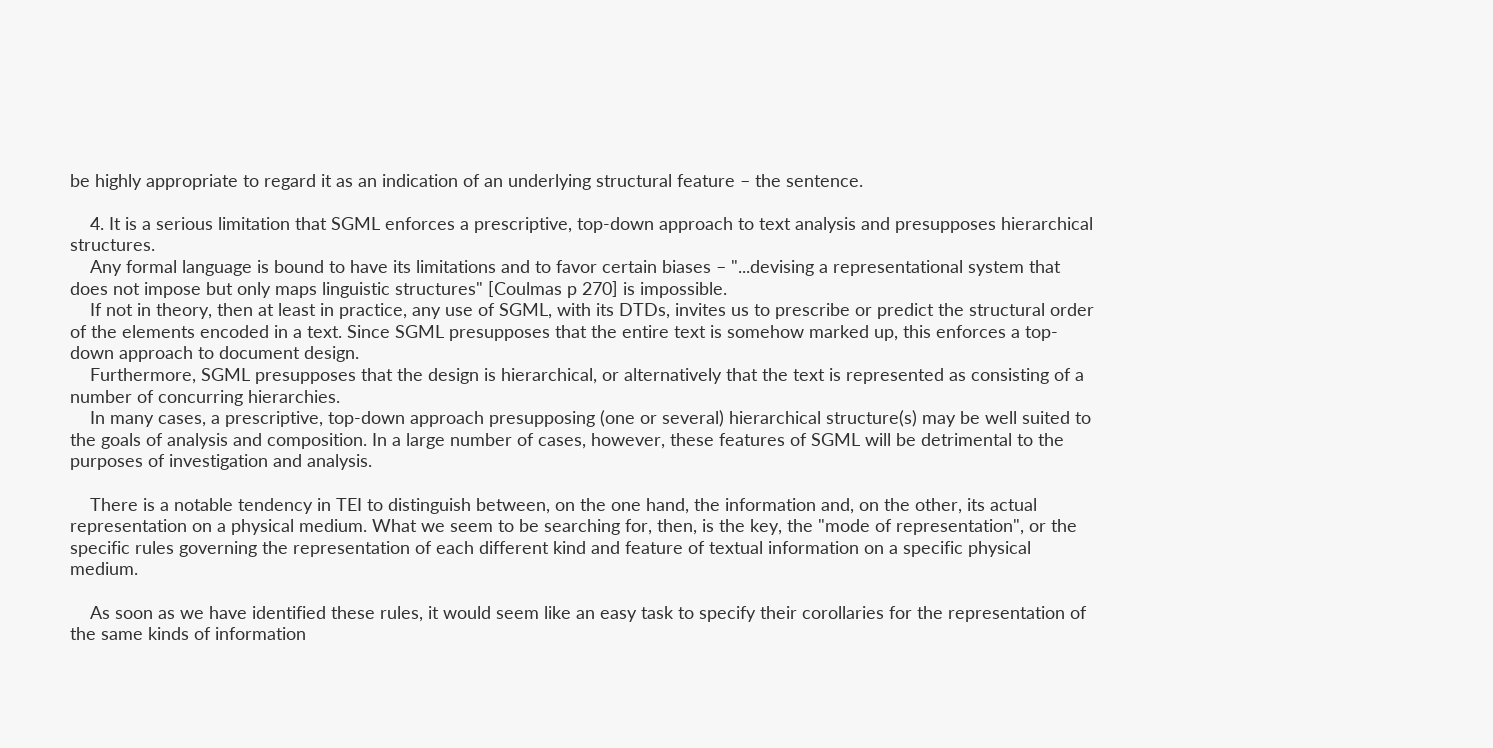be highly appropriate to regard it as an indication of an underlying structural feature – the sentence.

    4. It is a serious limitation that SGML enforces a prescriptive, top-down approach to text analysis and presupposes hierarchical structures.
    Any formal language is bound to have its limitations and to favor certain biases – "...devising a representational system that does not impose but only maps linguistic structures" [Coulmas p 270] is impossible.
    If not in theory, then at least in practice, any use of SGML, with its DTDs, invites us to prescribe or predict the structural order of the elements encoded in a text. Since SGML presupposes that the entire text is somehow marked up, this enforces a top-down approach to document design.
    Furthermore, SGML presupposes that the design is hierarchical, or alternatively that the text is represented as consisting of a number of concurring hierarchies.
    In many cases, a prescriptive, top-down approach presupposing (one or several) hierarchical structure(s) may be well suited to the goals of analysis and composition. In a large number of cases, however, these features of SGML will be detrimental to the purposes of investigation and analysis.

    There is a notable tendency in TEI to distinguish between, on the one hand, the information and, on the other, its actual representation on a physical medium. What we seem to be searching for, then, is the key, the "mode of representation", or the specific rules governing the representation of each different kind and feature of textual information on a specific physical medium.

    As soon as we have identified these rules, it would seem like an easy task to specify their corollaries for the representation of the same kinds of information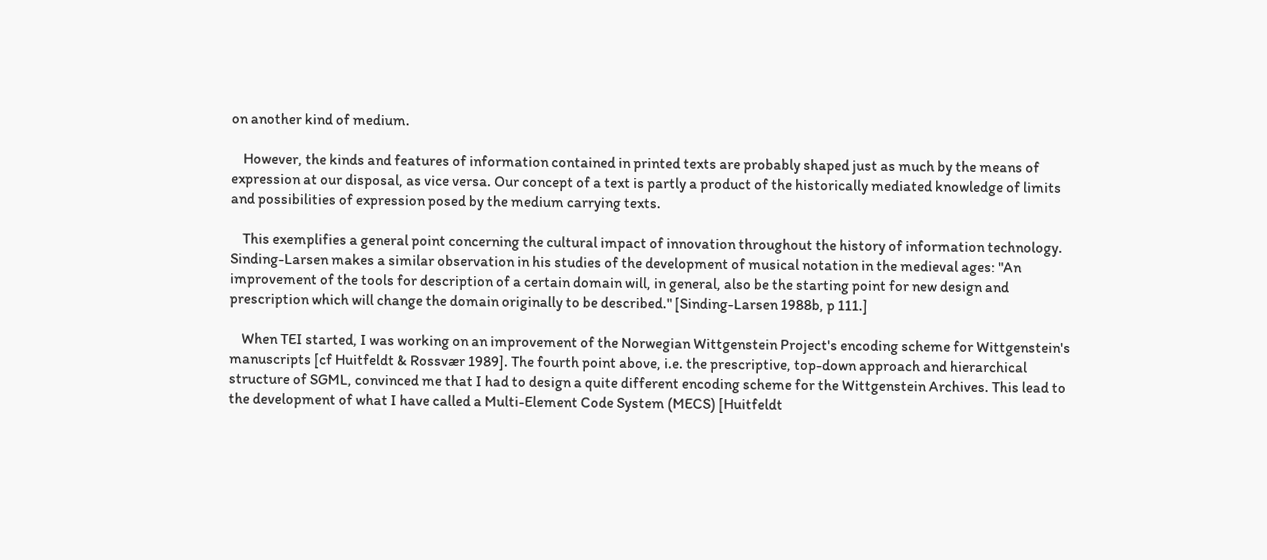on another kind of medium.

    However, the kinds and features of information contained in printed texts are probably shaped just as much by the means of expression at our disposal, as vice versa. Our concept of a text is partly a product of the historically mediated knowledge of limits and possibilities of expression posed by the medium carrying texts.

    This exemplifies a general point concerning the cultural impact of innovation throughout the history of information technology. Sinding-Larsen makes a similar observation in his studies of the development of musical notation in the medieval ages: "An improvement of the tools for description of a certain domain will, in general, also be the starting point for new design and prescription which will change the domain originally to be described." [Sinding-Larsen 1988b, p 111.]

    When TEI started, I was working on an improvement of the Norwegian Wittgenstein Project's encoding scheme for Wittgenstein's manuscripts [cf Huitfeldt & Rossvær 1989]. The fourth point above, i.e. the prescriptive, top-down approach and hierarchical structure of SGML, convinced me that I had to design a quite different encoding scheme for the Wittgenstein Archives. This lead to the development of what I have called a Multi-Element Code System (MECS) [Huitfeldt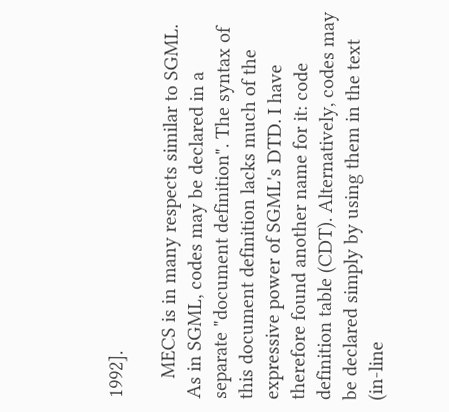1992].

    MECS is in many respects similar to SGML. As in SGML, codes may be declared in a separate "document definition". The syntax of this document definition lacks much of the expressive power of SGML's DTD. I have therefore found another name for it: code definition table (CDT). Alternatively, codes may be declared simply by using them in the text (in-line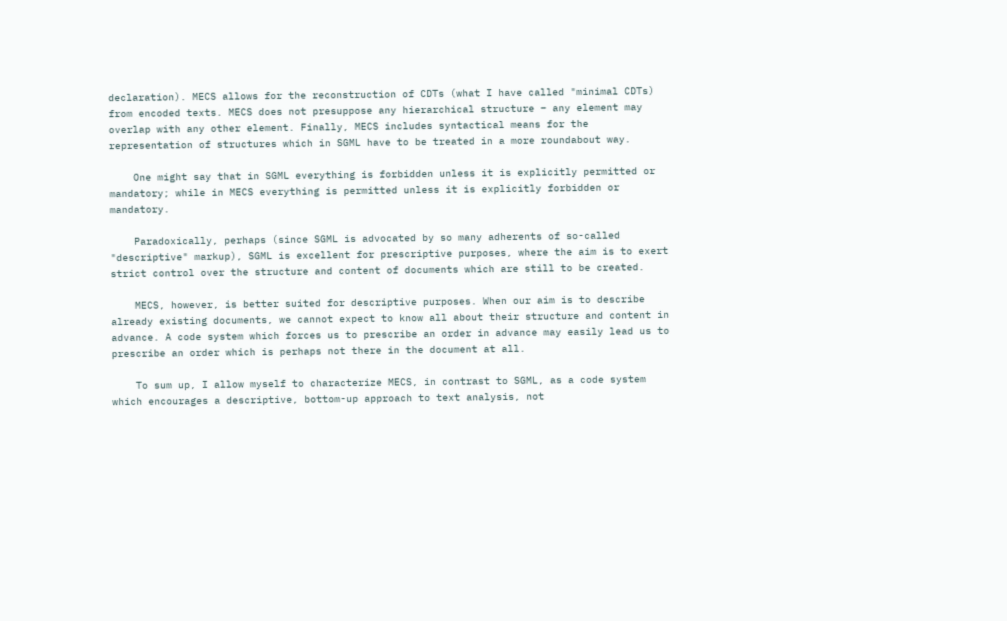declaration). MECS allows for the reconstruction of CDTs (what I have called "minimal CDTs) from encoded texts. MECS does not presuppose any hierarchical structure – any element may overlap with any other element. Finally, MECS includes syntactical means for the representation of structures which in SGML have to be treated in a more roundabout way.

    One might say that in SGML everything is forbidden unless it is explicitly permitted or mandatory; while in MECS everything is permitted unless it is explicitly forbidden or mandatory.

    Paradoxically, perhaps (since SGML is advocated by so many adherents of so-called "descriptive" markup), SGML is excellent for prescriptive purposes, where the aim is to exert strict control over the structure and content of documents which are still to be created.

    MECS, however, is better suited for descriptive purposes. When our aim is to describe already existing documents, we cannot expect to know all about their structure and content in advance. A code system which forces us to prescribe an order in advance may easily lead us to prescribe an order which is perhaps not there in the document at all.

    To sum up, I allow myself to characterize MECS, in contrast to SGML, as a code system which encourages a descriptive, bottom-up approach to text analysis, not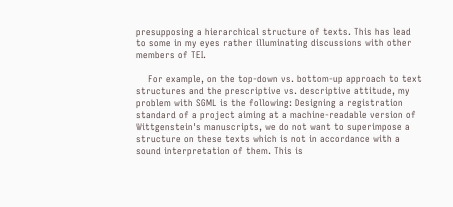presupposing a hierarchical structure of texts. This has lead to some in my eyes rather illuminating discussions with other members of TEI.

    For example, on the top-down vs. bottom-up approach to text structures and the prescriptive vs. descriptive attitude, my problem with SGML is the following: Designing a registration standard of a project aiming at a machine-readable version of Wittgenstein's manuscripts, we do not want to superimpose a structure on these texts which is not in accordance with a sound interpretation of them. This is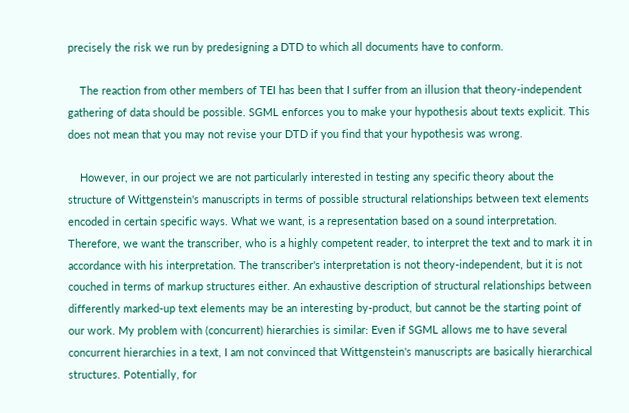precisely the risk we run by predesigning a DTD to which all documents have to conform.

    The reaction from other members of TEI has been that I suffer from an illusion that theory-independent gathering of data should be possible. SGML enforces you to make your hypothesis about texts explicit. This does not mean that you may not revise your DTD if you find that your hypothesis was wrong.

    However, in our project we are not particularly interested in testing any specific theory about the structure of Wittgenstein's manuscripts in terms of possible structural relationships between text elements encoded in certain specific ways. What we want, is a representation based on a sound interpretation. Therefore, we want the transcriber, who is a highly competent reader, to interpret the text and to mark it in accordance with his interpretation. The transcriber's interpretation is not theory-independent, but it is not couched in terms of markup structures either. An exhaustive description of structural relationships between differently marked-up text elements may be an interesting by-product, but cannot be the starting point of our work. My problem with (concurrent) hierarchies is similar: Even if SGML allows me to have several concurrent hierarchies in a text, I am not convinced that Wittgenstein's manuscripts are basically hierarchical structures. Potentially, for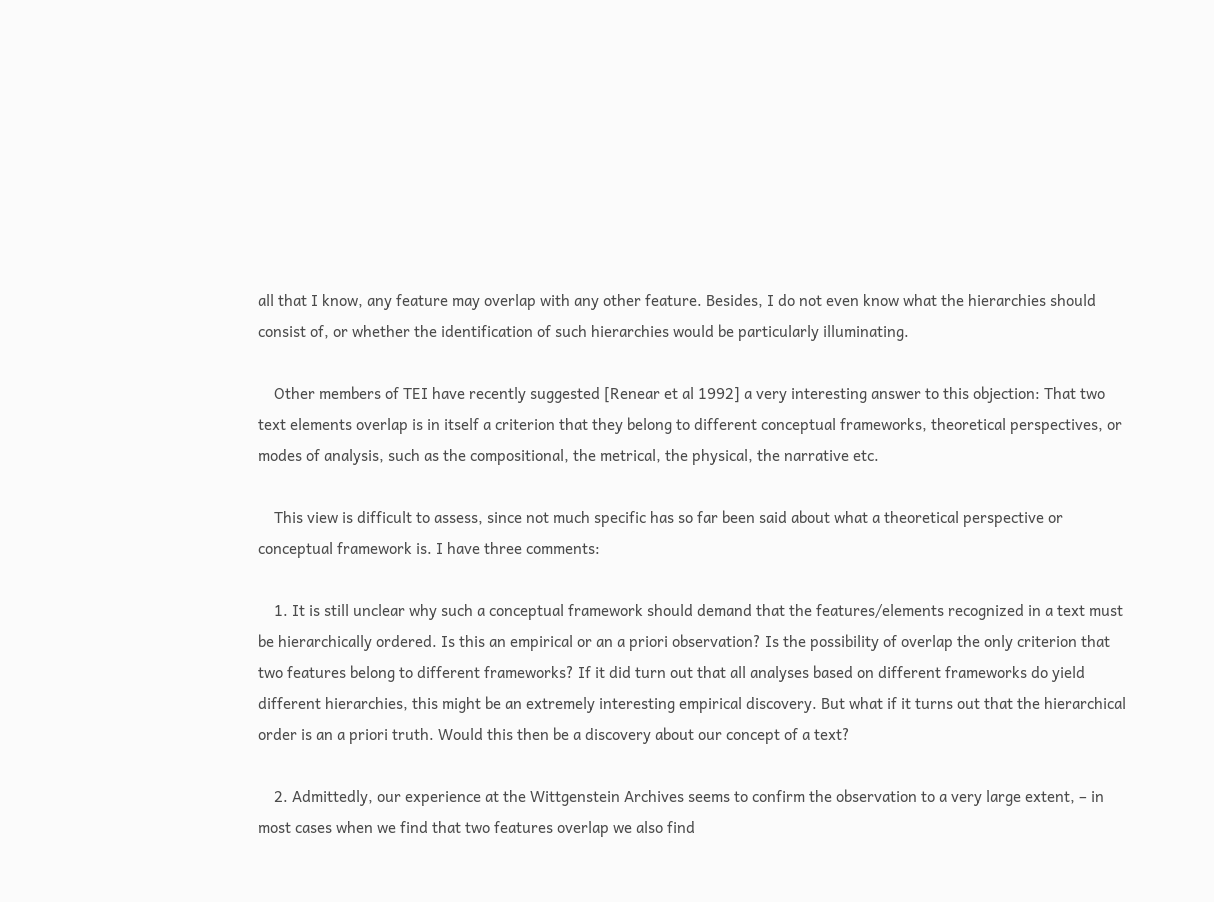all that I know, any feature may overlap with any other feature. Besides, I do not even know what the hierarchies should consist of, or whether the identification of such hierarchies would be particularly illuminating.

    Other members of TEI have recently suggested [Renear et al 1992] a very interesting answer to this objection: That two text elements overlap is in itself a criterion that they belong to different conceptual frameworks, theoretical perspectives, or modes of analysis, such as the compositional, the metrical, the physical, the narrative etc.

    This view is difficult to assess, since not much specific has so far been said about what a theoretical perspective or conceptual framework is. I have three comments:

    1. It is still unclear why such a conceptual framework should demand that the features/elements recognized in a text must be hierarchically ordered. Is this an empirical or an a priori observation? Is the possibility of overlap the only criterion that two features belong to different frameworks? If it did turn out that all analyses based on different frameworks do yield different hierarchies, this might be an extremely interesting empirical discovery. But what if it turns out that the hierarchical order is an a priori truth. Would this then be a discovery about our concept of a text?

    2. Admittedly, our experience at the Wittgenstein Archives seems to confirm the observation to a very large extent, – in most cases when we find that two features overlap we also find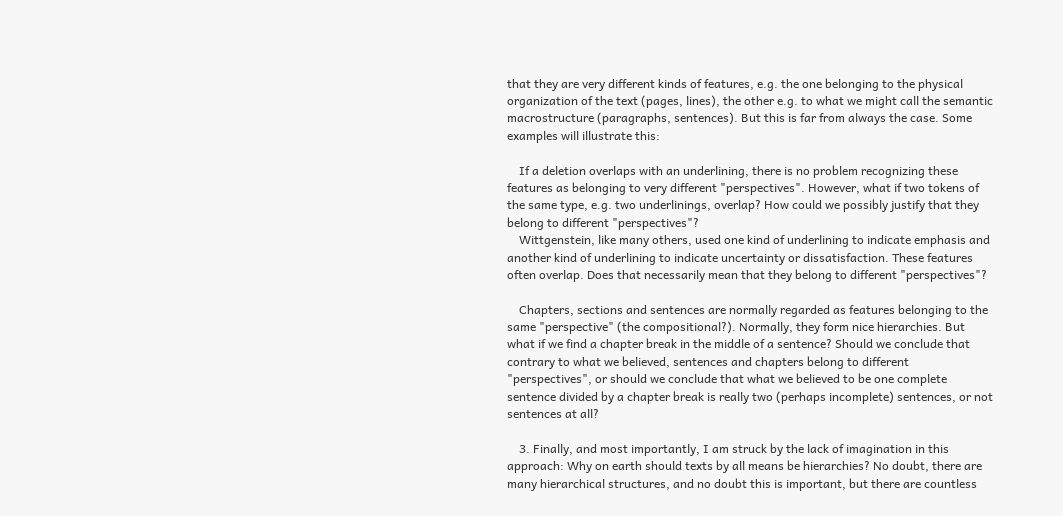that they are very different kinds of features, e.g. the one belonging to the physical organization of the text (pages, lines), the other e.g. to what we might call the semantic macrostructure (paragraphs, sentences). But this is far from always the case. Some examples will illustrate this:

    If a deletion overlaps with an underlining, there is no problem recognizing these features as belonging to very different "perspectives". However, what if two tokens of the same type, e.g. two underlinings, overlap? How could we possibly justify that they belong to different "perspectives"?
    Wittgenstein, like many others, used one kind of underlining to indicate emphasis and another kind of underlining to indicate uncertainty or dissatisfaction. These features often overlap. Does that necessarily mean that they belong to different "perspectives"?

    Chapters, sections and sentences are normally regarded as features belonging to the same "perspective" (the compositional?). Normally, they form nice hierarchies. But what if we find a chapter break in the middle of a sentence? Should we conclude that contrary to what we believed, sentences and chapters belong to different "perspectives", or should we conclude that what we believed to be one complete sentence divided by a chapter break is really two (perhaps incomplete) sentences, or not sentences at all?

    3. Finally, and most importantly, I am struck by the lack of imagination in this approach: Why on earth should texts by all means be hierarchies? No doubt, there are many hierarchical structures, and no doubt this is important, but there are countless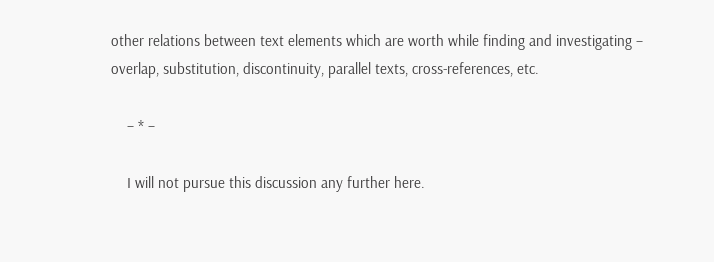other relations between text elements which are worth while finding and investigating – overlap, substitution, discontinuity, parallel texts, cross-references, etc.

    – * –

    I will not pursue this discussion any further here.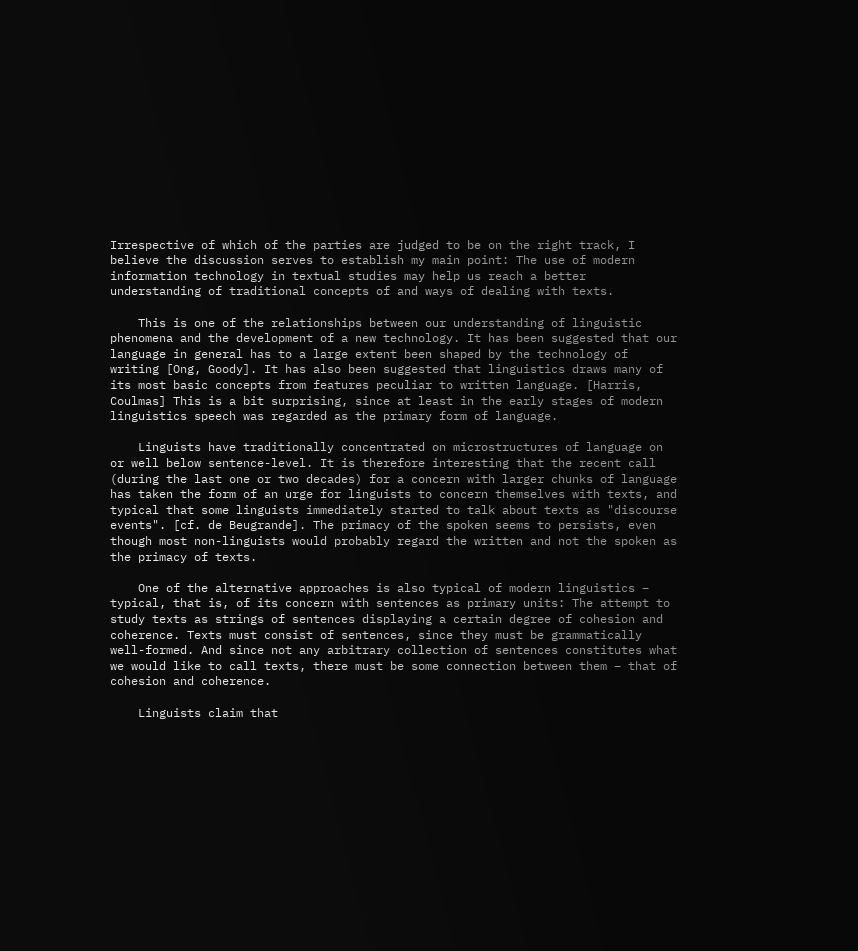Irrespective of which of the parties are judged to be on the right track, I believe the discussion serves to establish my main point: The use of modern information technology in textual studies may help us reach a better understanding of traditional concepts of and ways of dealing with texts.

    This is one of the relationships between our understanding of linguistic phenomena and the development of a new technology. It has been suggested that our language in general has to a large extent been shaped by the technology of writing [Ong, Goody]. It has also been suggested that linguistics draws many of its most basic concepts from features peculiar to written language. [Harris, Coulmas] This is a bit surprising, since at least in the early stages of modern linguistics speech was regarded as the primary form of language.

    Linguists have traditionally concentrated on microstructures of language on or well below sentence-level. It is therefore interesting that the recent call (during the last one or two decades) for a concern with larger chunks of language has taken the form of an urge for linguists to concern themselves with texts, and typical that some linguists immediately started to talk about texts as "discourse events". [cf. de Beugrande]. The primacy of the spoken seems to persists, even though most non-linguists would probably regard the written and not the spoken as the primacy of texts.

    One of the alternative approaches is also typical of modern linguistics – typical, that is, of its concern with sentences as primary units: The attempt to study texts as strings of sentences displaying a certain degree of cohesion and coherence. Texts must consist of sentences, since they must be grammatically well-formed. And since not any arbitrary collection of sentences constitutes what we would like to call texts, there must be some connection between them – that of cohesion and coherence.

    Linguists claim that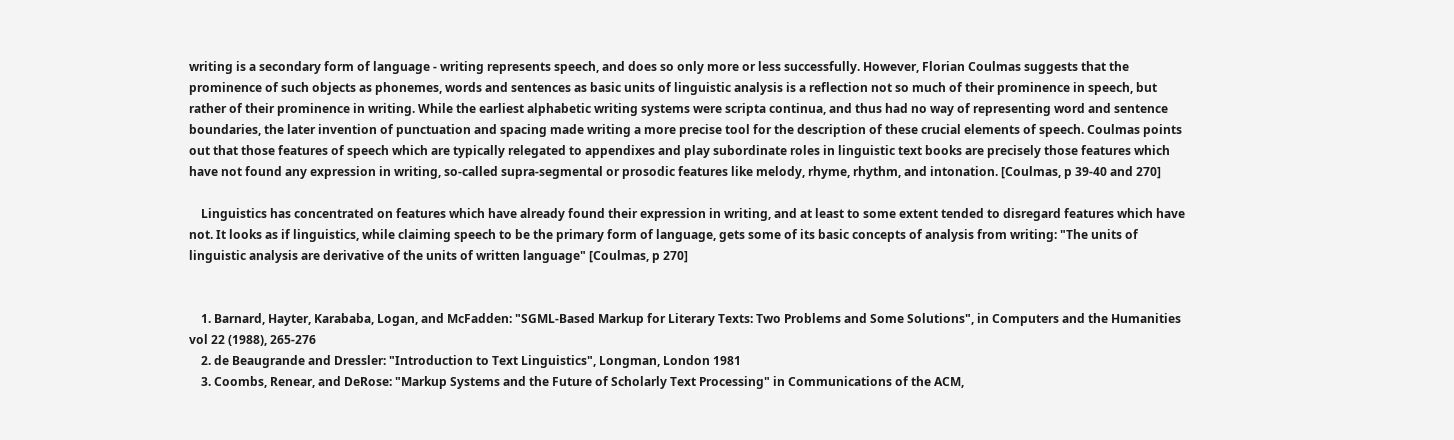writing is a secondary form of language - writing represents speech, and does so only more or less successfully. However, Florian Coulmas suggests that the prominence of such objects as phonemes, words and sentences as basic units of linguistic analysis is a reflection not so much of their prominence in speech, but rather of their prominence in writing. While the earliest alphabetic writing systems were scripta continua, and thus had no way of representing word and sentence boundaries, the later invention of punctuation and spacing made writing a more precise tool for the description of these crucial elements of speech. Coulmas points out that those features of speech which are typically relegated to appendixes and play subordinate roles in linguistic text books are precisely those features which have not found any expression in writing, so-called supra-segmental or prosodic features like melody, rhyme, rhythm, and intonation. [Coulmas, p 39-40 and 270]

    Linguistics has concentrated on features which have already found their expression in writing, and at least to some extent tended to disregard features which have not. It looks as if linguistics, while claiming speech to be the primary form of language, gets some of its basic concepts of analysis from writing: "The units of linguistic analysis are derivative of the units of written language" [Coulmas, p 270]


    1. Barnard, Hayter, Karababa, Logan, and McFadden: "SGML-Based Markup for Literary Texts: Two Problems and Some Solutions", in Computers and the Humanities vol 22 (1988), 265-276
    2. de Beaugrande and Dressler: "Introduction to Text Linguistics", Longman, London 1981
    3. Coombs, Renear, and DeRose: "Markup Systems and the Future of Scholarly Text Processing" in Communications of the ACM,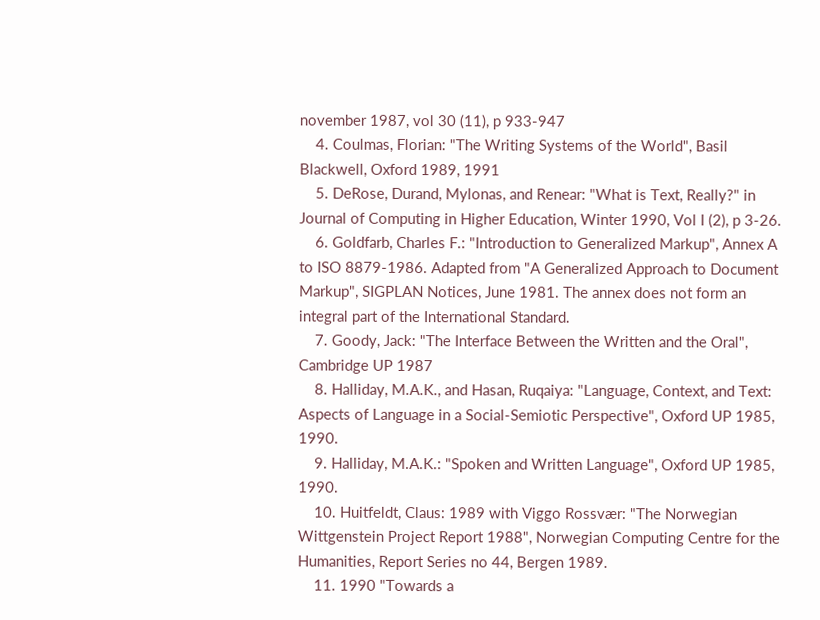november 1987, vol 30 (11), p 933-947
    4. Coulmas, Florian: "The Writing Systems of the World", Basil Blackwell, Oxford 1989, 1991
    5. DeRose, Durand, Mylonas, and Renear: "What is Text, Really?" in Journal of Computing in Higher Education, Winter 1990, Vol I (2), p 3-26.
    6. Goldfarb, Charles F.: "Introduction to Generalized Markup", Annex A to ISO 8879-1986. Adapted from "A Generalized Approach to Document Markup", SIGPLAN Notices, June 1981. The annex does not form an integral part of the International Standard.
    7. Goody, Jack: "The Interface Between the Written and the Oral", Cambridge UP 1987
    8. Halliday, M.A.K., and Hasan, Ruqaiya: "Language, Context, and Text: Aspects of Language in a Social-Semiotic Perspective", Oxford UP 1985, 1990.
    9. Halliday, M.A.K.: "Spoken and Written Language", Oxford UP 1985, 1990.
    10. Huitfeldt, Claus: 1989 with Viggo Rossvær: "The Norwegian Wittgenstein Project Report 1988", Norwegian Computing Centre for the Humanities, Report Series no 44, Bergen 1989.
    11. 1990 "Towards a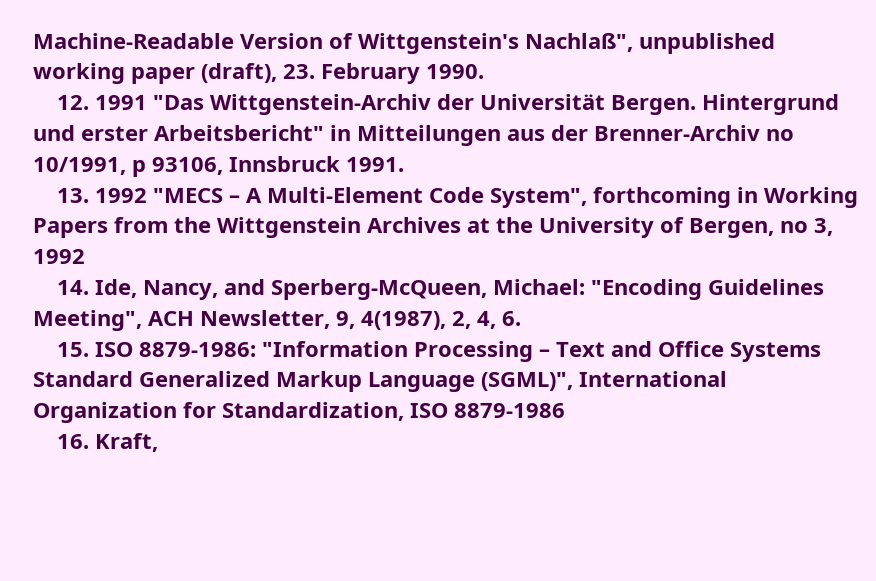Machine-Readable Version of Wittgenstein's Nachlaß", unpublished working paper (draft), 23. February 1990.
    12. 1991 "Das Wittgenstein-Archiv der Universität Bergen. Hintergrund und erster Arbeitsbericht" in Mitteilungen aus der Brenner-Archiv no 10/1991, p 93106, Innsbruck 1991.
    13. 1992 "MECS – A Multi-Element Code System", forthcoming in Working Papers from the Wittgenstein Archives at the University of Bergen, no 3, 1992
    14. Ide, Nancy, and Sperberg-McQueen, Michael: "Encoding Guidelines Meeting", ACH Newsletter, 9, 4(1987), 2, 4, 6.
    15. ISO 8879-1986: "Information Processing – Text and Office Systems Standard Generalized Markup Language (SGML)", International Organization for Standardization, ISO 8879-1986
    16. Kraft,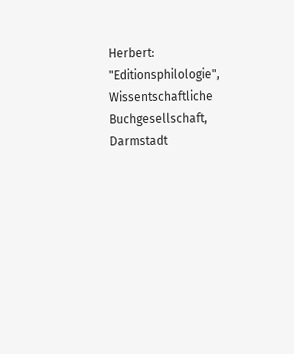Herbert: "Editionsphilologie", Wissentschaftliche Buchgesellschaft, Darmstadt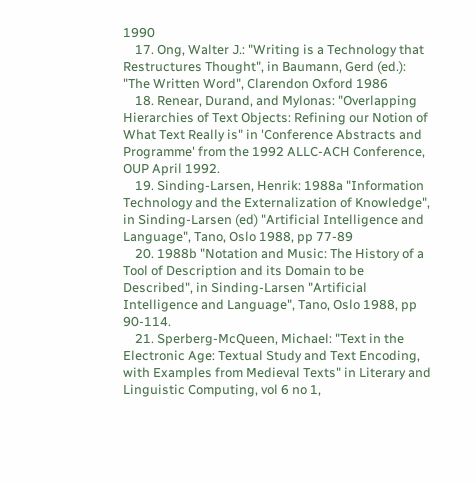1990
    17. Ong, Walter J.: "Writing is a Technology that Restructures Thought", in Baumann, Gerd (ed.): "The Written Word", Clarendon Oxford 1986
    18. Renear, Durand, and Mylonas: "Overlapping Hierarchies of Text Objects: Refining our Notion of What Text Really is" in 'Conference Abstracts and Programme' from the 1992 ALLC-ACH Conference, OUP April 1992.
    19. Sinding-Larsen, Henrik: 1988a "Information Technology and the Externalization of Knowledge", in Sinding-Larsen (ed) "Artificial Intelligence and Language", Tano, Oslo 1988, pp 77-89
    20. 1988b "Notation and Music: The History of a Tool of Description and its Domain to be Described", in Sinding-Larsen "Artificial Intelligence and Language", Tano, Oslo 1988, pp 90-114.
    21. Sperberg-McQueen, Michael: "Text in the Electronic Age: Textual Study and Text Encoding, with Examples from Medieval Texts" in Literary and Linguistic Computing, vol 6 no 1,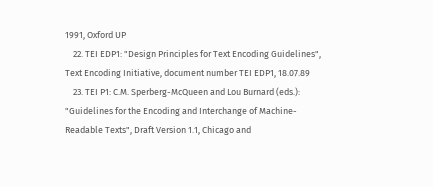1991, Oxford UP
    22. TEI EDP1: "Design Principles for Text Encoding Guidelines", Text Encoding Initiative, document number TEI EDP1, 18.07.89
    23. TEI P1: C.M. Sperberg-McQueen and Lou Burnard (eds.): "Guidelines for the Encoding and Interchange of Machine-Readable Texts", Draft Version 1.1, Chicago and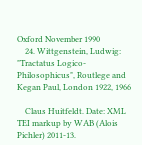Oxford November 1990
    24. Wittgenstein, Ludwig: "Tractatus Logico-Philosophicus", Routlege and Kegan Paul, London 1922, 1966

    Claus Huitfeldt. Date: XML TEI markup by WAB (Alois Pichler) 2011-13.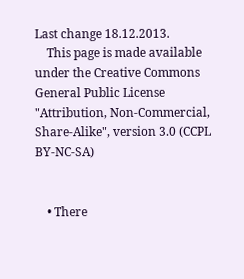Last change 18.12.2013.
    This page is made available under the Creative Commons General Public License "Attribution, Non-Commercial, Share-Alike", version 3.0 (CCPL BY-NC-SA)


    • There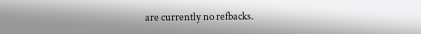are currently no refbacks.